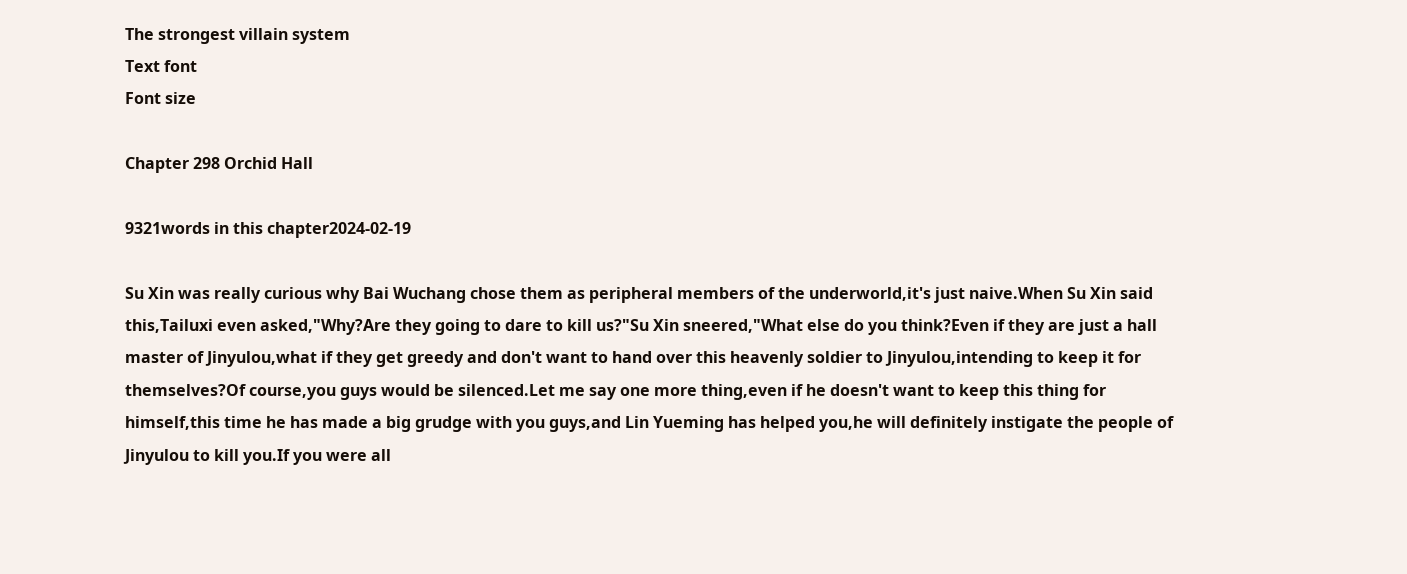The strongest villain system
Text font
Font size

Chapter 298 Orchid Hall

9321words in this chapter2024-02-19

Su Xin was really curious why Bai Wuchang chose them as peripheral members of the underworld,it's just naive.When Su Xin said this,Tailuxi even asked,"Why?Are they going to dare to kill us?"Su Xin sneered,"What else do you think?Even if they are just a hall master of Jinyulou,what if they get greedy and don't want to hand over this heavenly soldier to Jinyulou,intending to keep it for themselves?Of course,you guys would be silenced.Let me say one more thing,even if he doesn't want to keep this thing for himself,this time he has made a big grudge with you guys,and Lin Yueming has helped you,he will definitely instigate the people of Jinyulou to kill you.If you were all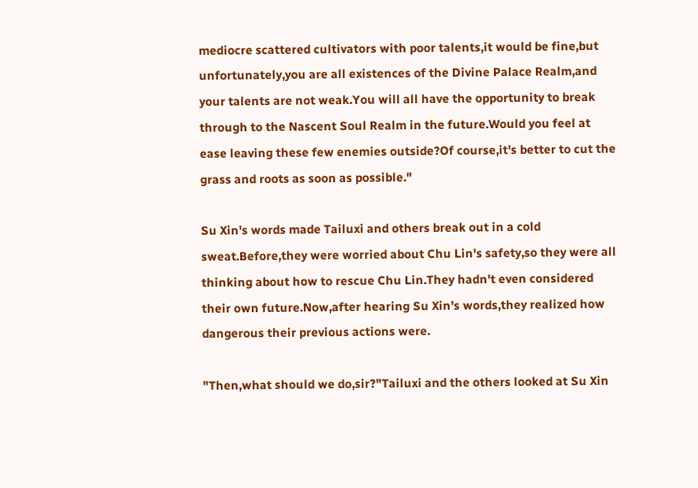mediocre scattered cultivators with poor talents,it would be fine,but unfortunately,you are all existences of the Divine Palace Realm,and your talents are not weak.You will all have the opportunity to break through to the Nascent Soul Realm in the future.Would you feel at ease leaving these few enemies outside?Of course,it's better to cut the grass and roots as soon as possible."

Su Xin's words made Tailuxi and others break out in a cold sweat.Before,they were worried about Chu Lin's safety,so they were all thinking about how to rescue Chu Lin.They hadn't even considered their own future.Now,after hearing Su Xin's words,they realized how dangerous their previous actions were.

"Then,what should we do,sir?"Tailuxi and the others looked at Su Xin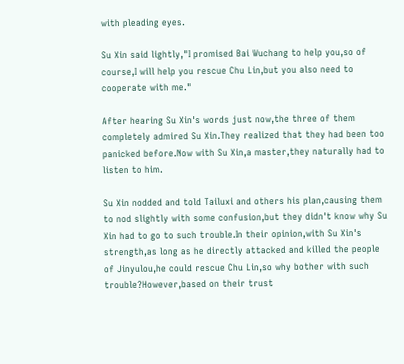with pleading eyes.

Su Xin said lightly,"I promised Bai Wuchang to help you,so of course,I will help you rescue Chu Lin,but you also need to cooperate with me."

After hearing Su Xin's words just now,the three of them completely admired Su Xin.They realized that they had been too panicked before.Now with Su Xin,a master,they naturally had to listen to him.

Su Xin nodded and told Tailuxi and others his plan,causing them to nod slightly with some confusion,but they didn't know why Su Xin had to go to such trouble.In their opinion,with Su Xin's strength,as long as he directly attacked and killed the people of Jinyulou,he could rescue Chu Lin,so why bother with such trouble?However,based on their trust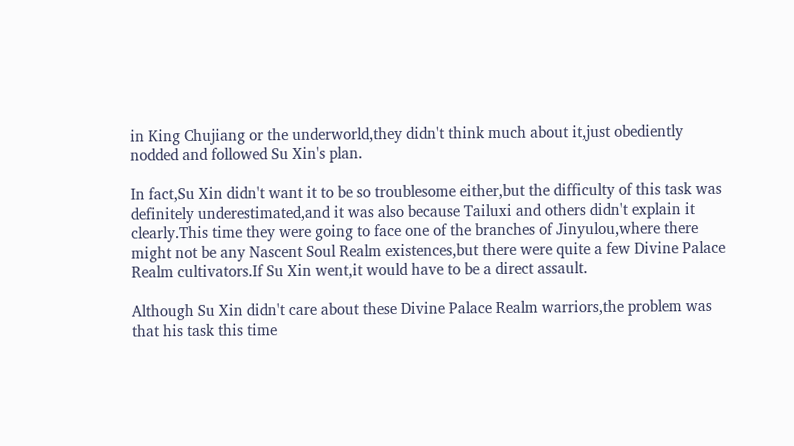in King Chujiang or the underworld,they didn't think much about it,just obediently nodded and followed Su Xin's plan.

In fact,Su Xin didn't want it to be so troublesome either,but the difficulty of this task was definitely underestimated,and it was also because Tailuxi and others didn't explain it clearly.This time they were going to face one of the branches of Jinyulou,where there might not be any Nascent Soul Realm existences,but there were quite a few Divine Palace Realm cultivators.If Su Xin went,it would have to be a direct assault.

Although Su Xin didn't care about these Divine Palace Realm warriors,the problem was that his task this time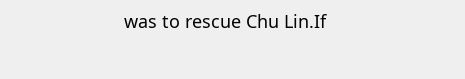was to rescue Chu Lin.If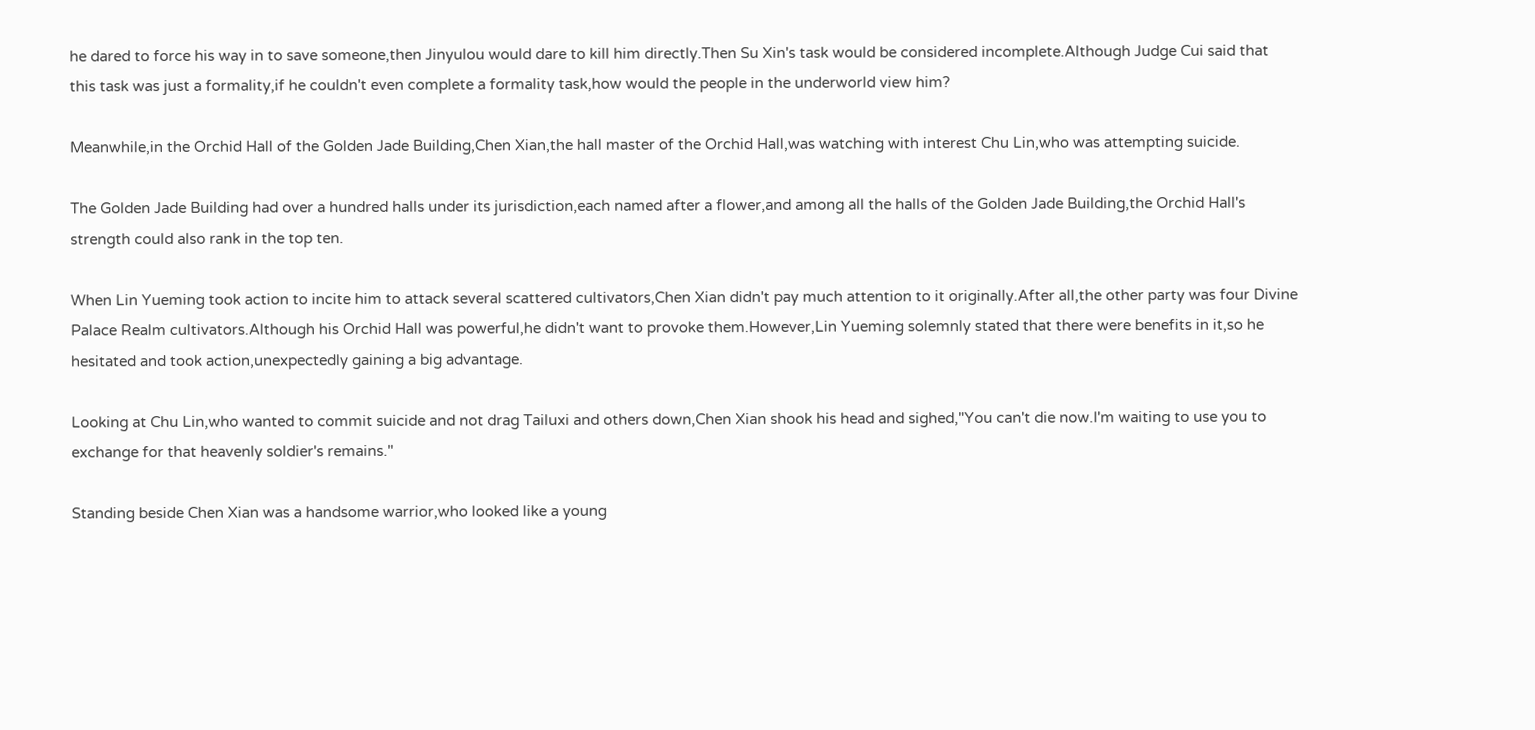he dared to force his way in to save someone,then Jinyulou would dare to kill him directly.Then Su Xin's task would be considered incomplete.Although Judge Cui said that this task was just a formality,if he couldn't even complete a formality task,how would the people in the underworld view him?

Meanwhile,in the Orchid Hall of the Golden Jade Building,Chen Xian,the hall master of the Orchid Hall,was watching with interest Chu Lin,who was attempting suicide.

The Golden Jade Building had over a hundred halls under its jurisdiction,each named after a flower,and among all the halls of the Golden Jade Building,the Orchid Hall's strength could also rank in the top ten.

When Lin Yueming took action to incite him to attack several scattered cultivators,Chen Xian didn't pay much attention to it originally.After all,the other party was four Divine Palace Realm cultivators.Although his Orchid Hall was powerful,he didn't want to provoke them.However,Lin Yueming solemnly stated that there were benefits in it,so he hesitated and took action,unexpectedly gaining a big advantage.

Looking at Chu Lin,who wanted to commit suicide and not drag Tailuxi and others down,Chen Xian shook his head and sighed,"You can't die now.I'm waiting to use you to exchange for that heavenly soldier's remains."

Standing beside Chen Xian was a handsome warrior,who looked like a young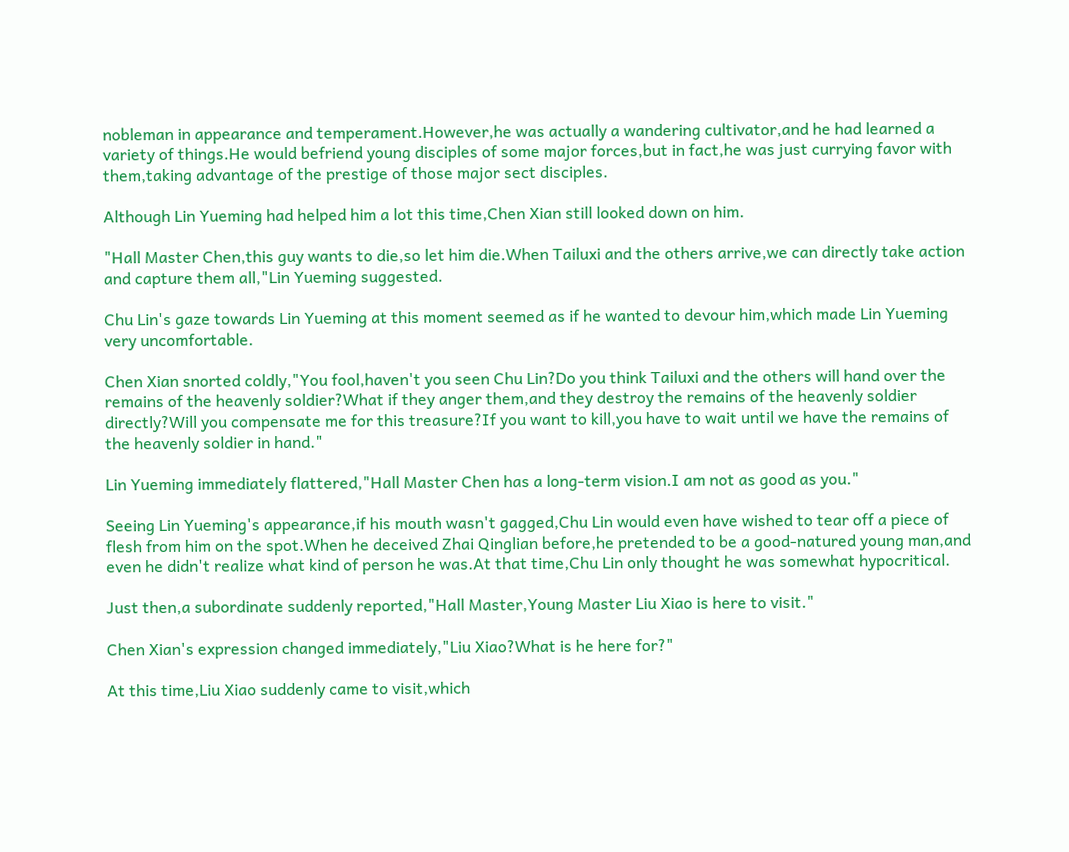nobleman in appearance and temperament.However,he was actually a wandering cultivator,and he had learned a variety of things.He would befriend young disciples of some major forces,but in fact,he was just currying favor with them,taking advantage of the prestige of those major sect disciples.

Although Lin Yueming had helped him a lot this time,Chen Xian still looked down on him.

"Hall Master Chen,this guy wants to die,so let him die.When Tailuxi and the others arrive,we can directly take action and capture them all,"Lin Yueming suggested.

Chu Lin's gaze towards Lin Yueming at this moment seemed as if he wanted to devour him,which made Lin Yueming very uncomfortable.

Chen Xian snorted coldly,"You fool,haven't you seen Chu Lin?Do you think Tailuxi and the others will hand over the remains of the heavenly soldier?What if they anger them,and they destroy the remains of the heavenly soldier directly?Will you compensate me for this treasure?If you want to kill,you have to wait until we have the remains of the heavenly soldier in hand."

Lin Yueming immediately flattered,"Hall Master Chen has a long-term vision.I am not as good as you."

Seeing Lin Yueming's appearance,if his mouth wasn't gagged,Chu Lin would even have wished to tear off a piece of flesh from him on the spot.When he deceived Zhai Qinglian before,he pretended to be a good-natured young man,and even he didn't realize what kind of person he was.At that time,Chu Lin only thought he was somewhat hypocritical.

Just then,a subordinate suddenly reported,"Hall Master,Young Master Liu Xiao is here to visit."

Chen Xian's expression changed immediately,"Liu Xiao?What is he here for?"

At this time,Liu Xiao suddenly came to visit,which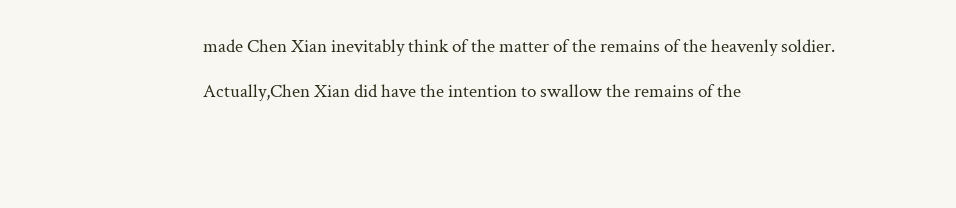made Chen Xian inevitably think of the matter of the remains of the heavenly soldier.

Actually,Chen Xian did have the intention to swallow the remains of the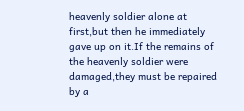heavenly soldier alone at first,but then he immediately gave up on it.If the remains of the heavenly soldier were damaged,they must be repaired by a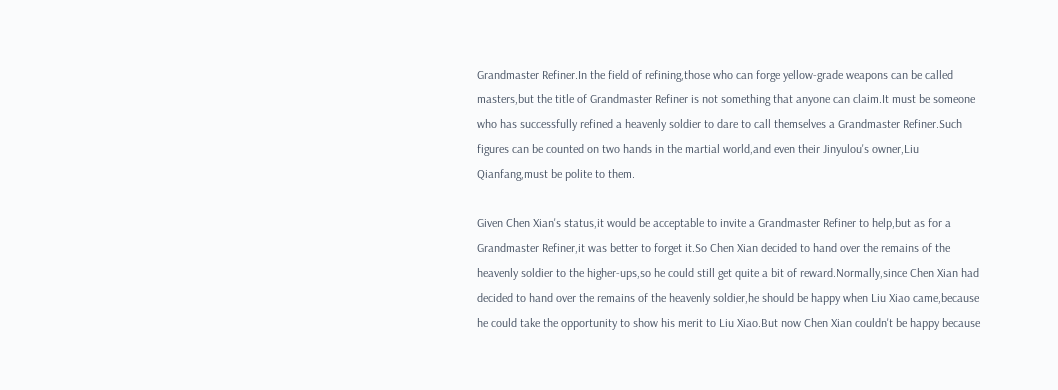Grandmaster Refiner.In the field of refining,those who can forge yellow-grade weapons can be called masters,but the title of Grandmaster Refiner is not something that anyone can claim.It must be someone who has successfully refined a heavenly soldier to dare to call themselves a Grandmaster Refiner.Such figures can be counted on two hands in the martial world,and even their Jinyulou's owner,Liu Qianfang,must be polite to them.

Given Chen Xian's status,it would be acceptable to invite a Grandmaster Refiner to help,but as for a Grandmaster Refiner,it was better to forget it.So Chen Xian decided to hand over the remains of the heavenly soldier to the higher-ups,so he could still get quite a bit of reward.Normally,since Chen Xian had decided to hand over the remains of the heavenly soldier,he should be happy when Liu Xiao came,because he could take the opportunity to show his merit to Liu Xiao.But now Chen Xian couldn't be happy because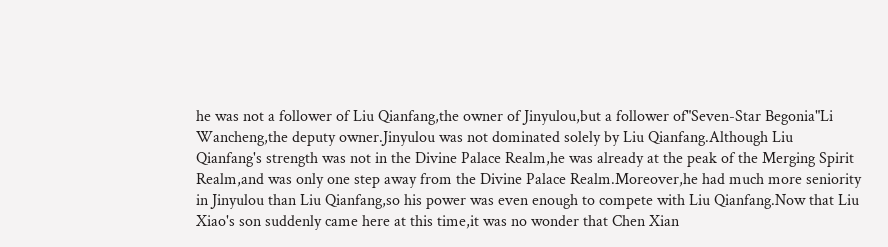he was not a follower of Liu Qianfang,the owner of Jinyulou,but a follower of"Seven-Star Begonia"Li Wancheng,the deputy owner.Jinyulou was not dominated solely by Liu Qianfang.Although Liu Qianfang's strength was not in the Divine Palace Realm,he was already at the peak of the Merging Spirit Realm,and was only one step away from the Divine Palace Realm.Moreover,he had much more seniority in Jinyulou than Liu Qianfang,so his power was even enough to compete with Liu Qianfang.Now that Liu Xiao's son suddenly came here at this time,it was no wonder that Chen Xian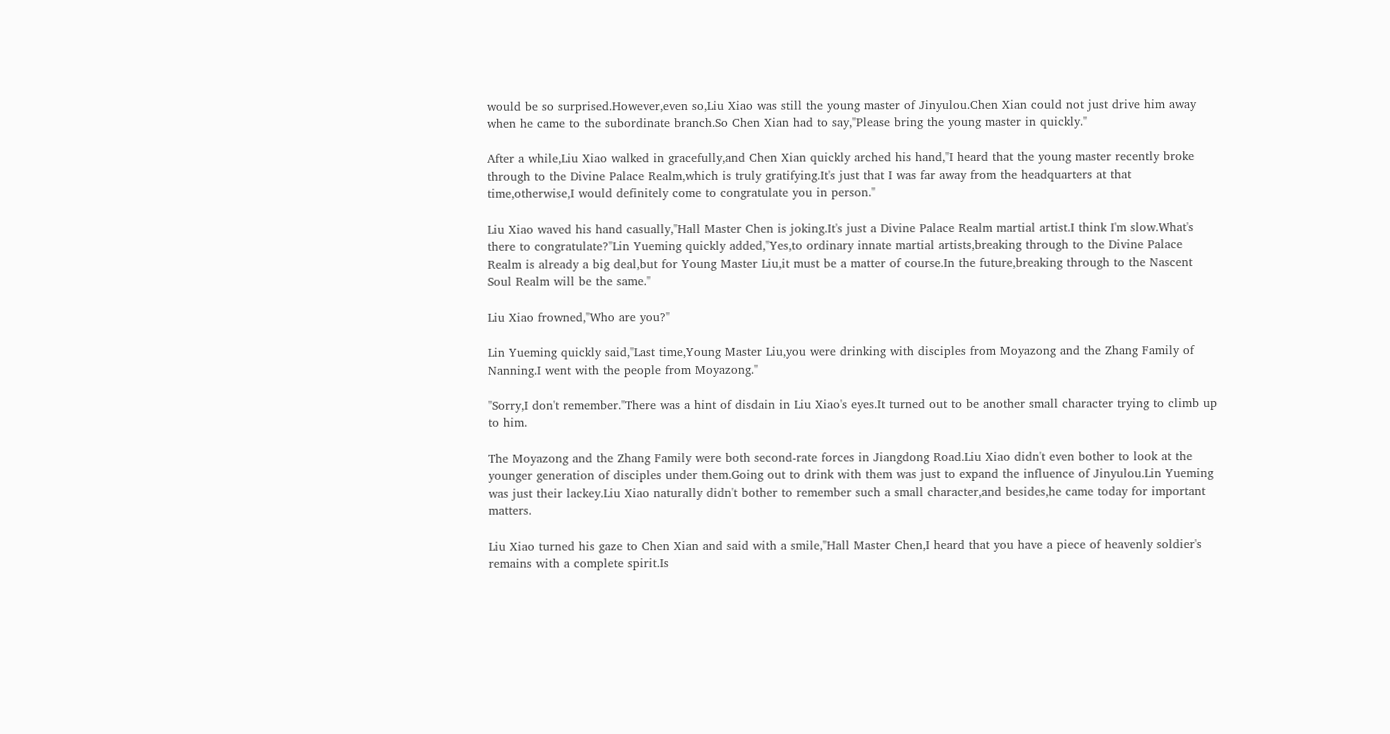would be so surprised.However,even so,Liu Xiao was still the young master of Jinyulou.Chen Xian could not just drive him away when he came to the subordinate branch.So Chen Xian had to say,"Please bring the young master in quickly."

After a while,Liu Xiao walked in gracefully,and Chen Xian quickly arched his hand,"I heard that the young master recently broke through to the Divine Palace Realm,which is truly gratifying.It's just that I was far away from the headquarters at that time,otherwise,I would definitely come to congratulate you in person."

Liu Xiao waved his hand casually,"Hall Master Chen is joking.It's just a Divine Palace Realm martial artist.I think I'm slow.What's there to congratulate?"Lin Yueming quickly added,"Yes,to ordinary innate martial artists,breaking through to the Divine Palace Realm is already a big deal,but for Young Master Liu,it must be a matter of course.In the future,breaking through to the Nascent Soul Realm will be the same."

Liu Xiao frowned,"Who are you?"

Lin Yueming quickly said,"Last time,Young Master Liu,you were drinking with disciples from Moyazong and the Zhang Family of Nanning.I went with the people from Moyazong."

"Sorry,I don't remember."There was a hint of disdain in Liu Xiao's eyes.It turned out to be another small character trying to climb up to him.

The Moyazong and the Zhang Family were both second-rate forces in Jiangdong Road.Liu Xiao didn't even bother to look at the younger generation of disciples under them.Going out to drink with them was just to expand the influence of Jinyulou.Lin Yueming was just their lackey.Liu Xiao naturally didn't bother to remember such a small character,and besides,he came today for important matters.

Liu Xiao turned his gaze to Chen Xian and said with a smile,"Hall Master Chen,I heard that you have a piece of heavenly soldier's remains with a complete spirit.Is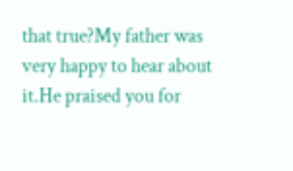that true?My father was very happy to hear about it.He praised you for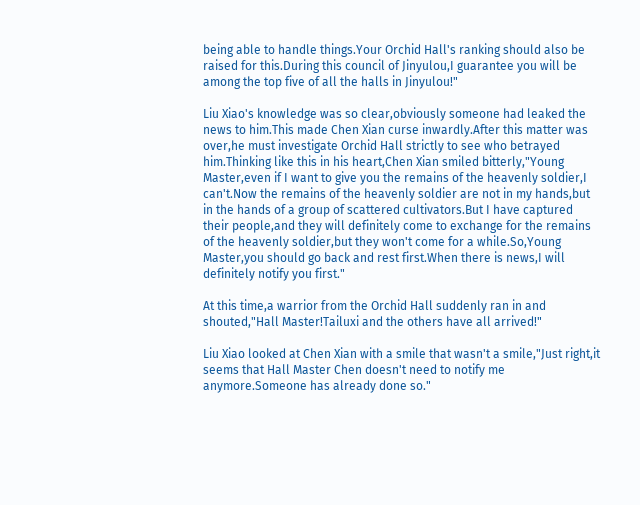being able to handle things.Your Orchid Hall's ranking should also be raised for this.During this council of Jinyulou,I guarantee you will be among the top five of all the halls in Jinyulou!"

Liu Xiao's knowledge was so clear,obviously someone had leaked the news to him.This made Chen Xian curse inwardly.After this matter was over,he must investigate Orchid Hall strictly to see who betrayed him.Thinking like this in his heart,Chen Xian smiled bitterly,"Young Master,even if I want to give you the remains of the heavenly soldier,I can't.Now the remains of the heavenly soldier are not in my hands,but in the hands of a group of scattered cultivators.But I have captured their people,and they will definitely come to exchange for the remains of the heavenly soldier,but they won't come for a while.So,Young Master,you should go back and rest first.When there is news,I will definitely notify you first."

At this time,a warrior from the Orchid Hall suddenly ran in and shouted,"Hall Master!Tailuxi and the others have all arrived!"

Liu Xiao looked at Chen Xian with a smile that wasn't a smile,"Just right,it seems that Hall Master Chen doesn't need to notify me anymore.Someone has already done so."